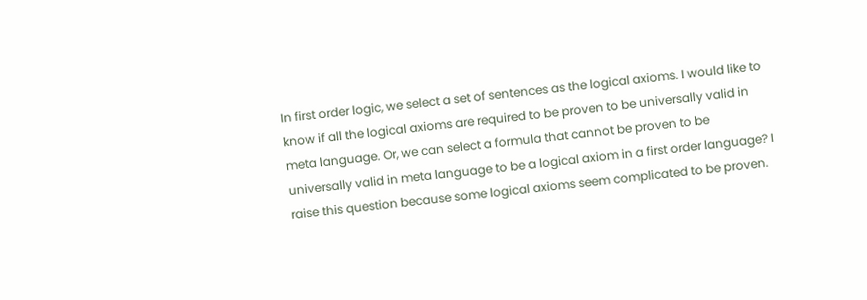In first order logic, we select a set of sentences as the logical axioms. I would like to know if all the logical axioms are required to be proven to be universally valid in meta language. Or, we can select a formula that cannot be proven to be universally valid in meta language to be a logical axiom in a first order language? I raise this question because some logical axioms seem complicated to be proven.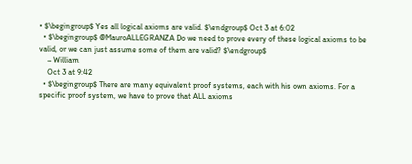• $\begingroup$ Yes all logical axioms are valid. $\endgroup$ Oct 3 at 6:02
  • $\begingroup$ @MauroALLEGRANZA Do we need to prove every of these logical axioms to be valid, or we can just assume some of them are valid? $\endgroup$
    – William
    Oct 3 at 9:42
  • $\begingroup$ There are many equivalent proof systems, each with his own axioms. For a specific proof system, we have to prove that ALL axioms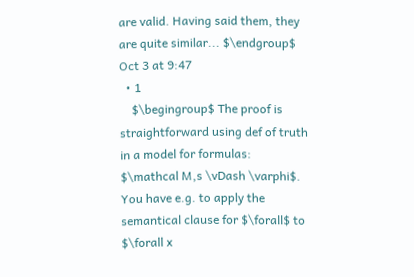are valid. Having said them, they are quite similar... $\endgroup$ Oct 3 at 9:47
  • 1
    $\begingroup$ The proof is straightforward using def of truth in a model for formulas: $\mathcal M,s \vDash \varphi$. You have e.g. to apply the semantical clause for $\forall$ to $\forall x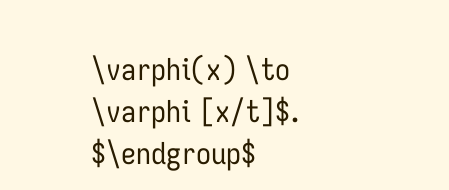\varphi(x) \to \varphi [x/t]$. $\endgroup$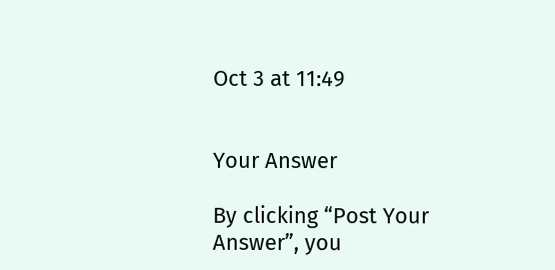Oct 3 at 11:49


Your Answer

By clicking “Post Your Answer”, you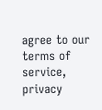agree to our terms of service, privacy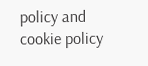policy and cookie policy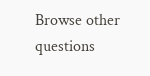Browse other questions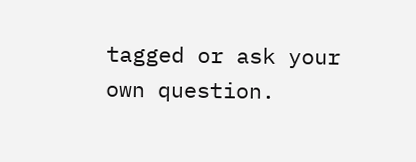tagged or ask your own question.